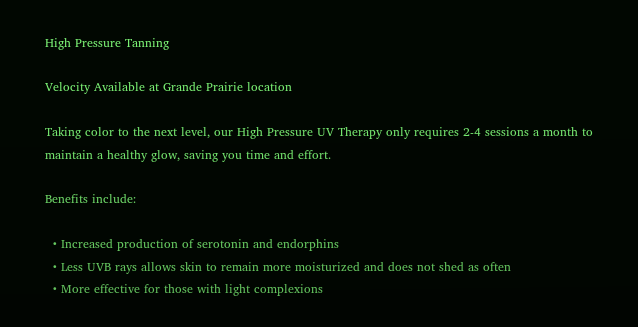High Pressure Tanning

Velocity Available at Grande Prairie location

Taking color to the next level, our High Pressure UV Therapy only requires 2-4 sessions a month to maintain a healthy glow, saving you time and effort.

Benefits include:

  • Increased production of serotonin and endorphins
  • Less UVB rays allows skin to remain more moisturized and does not shed as often
  • More effective for those with light complexions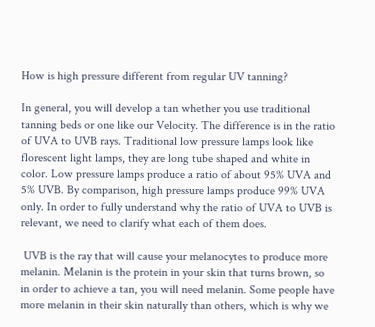How is high pressure different from regular UV tanning?

In general, you will develop a tan whether you use traditional tanning beds or one like our Velocity. The difference is in the ratio of UVA to UVB rays. Traditional low pressure lamps look like florescent light lamps, they are long tube shaped and white in color. Low pressure lamps produce a ratio of about 95% UVA and 5% UVB. By comparison, high pressure lamps produce 99% UVA only. In order to fully understand why the ratio of UVA to UVB is relevant, we need to clarify what each of them does.

 UVB is the ray that will cause your melanocytes to produce more melanin. Melanin is the protein in your skin that turns brown, so in order to achieve a tan, you will need melanin. Some people have more melanin in their skin naturally than others, which is why we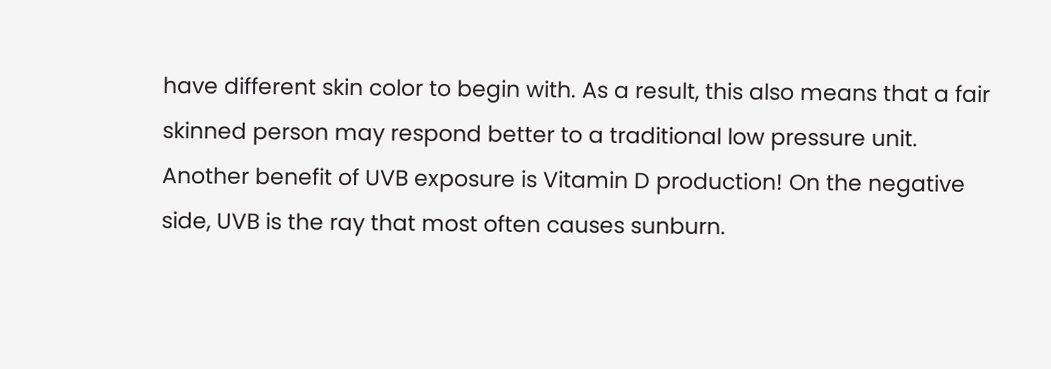have different skin color to begin with. As a result, this also means that a fair skinned person may respond better to a traditional low pressure unit. Another benefit of UVB exposure is Vitamin D production! On the negative side, UVB is the ray that most often causes sunburn.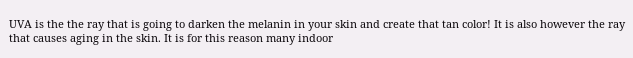UVA is the the ray that is going to darken the melanin in your skin and create that tan color! It is also however the ray that causes aging in the skin. It is for this reason many indoor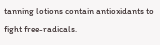tanning lotions contain antioxidants to fight free-radicals.